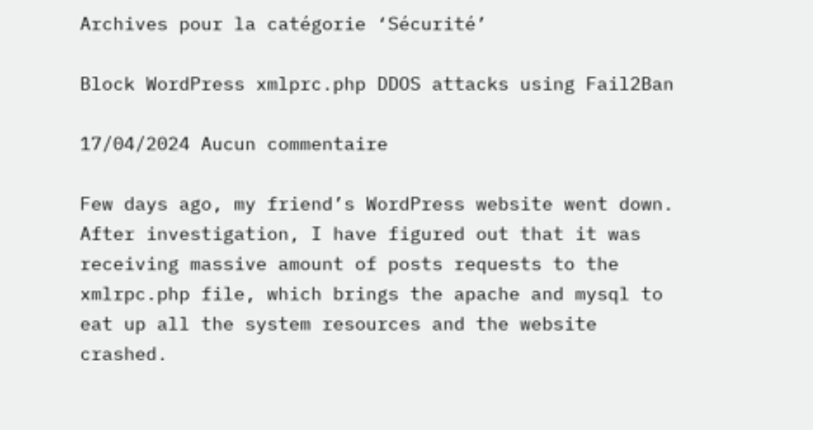Archives pour la catégorie ‘Sécurité’

Block WordPress xmlprc.php DDOS attacks using Fail2Ban

17/04/2024 Aucun commentaire

Few days ago, my friend’s WordPress website went down. After investigation, I have figured out that it was receiving massive amount of posts requests to the xmlrpc.php file, which brings the apache and mysql to eat up all the system resources and the website crashed.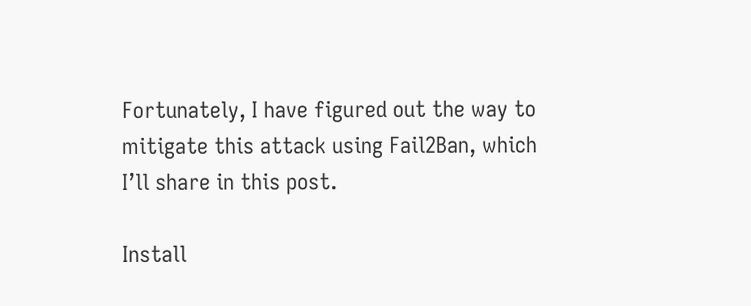Fortunately, I have figured out the way to mitigate this attack using Fail2Ban, which I’ll share in this post.

Install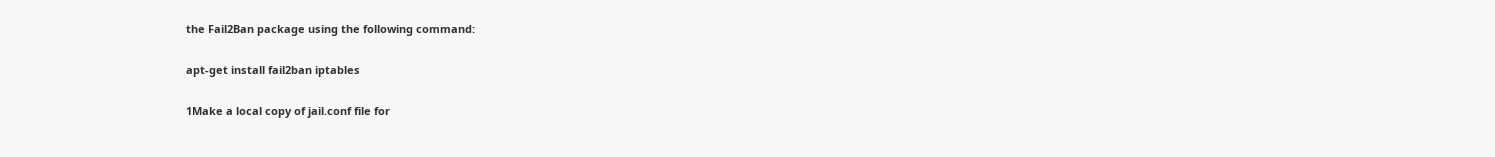the Fail2Ban package using the following command:

apt-get install fail2ban iptables

1Make a local copy of jail.conf file for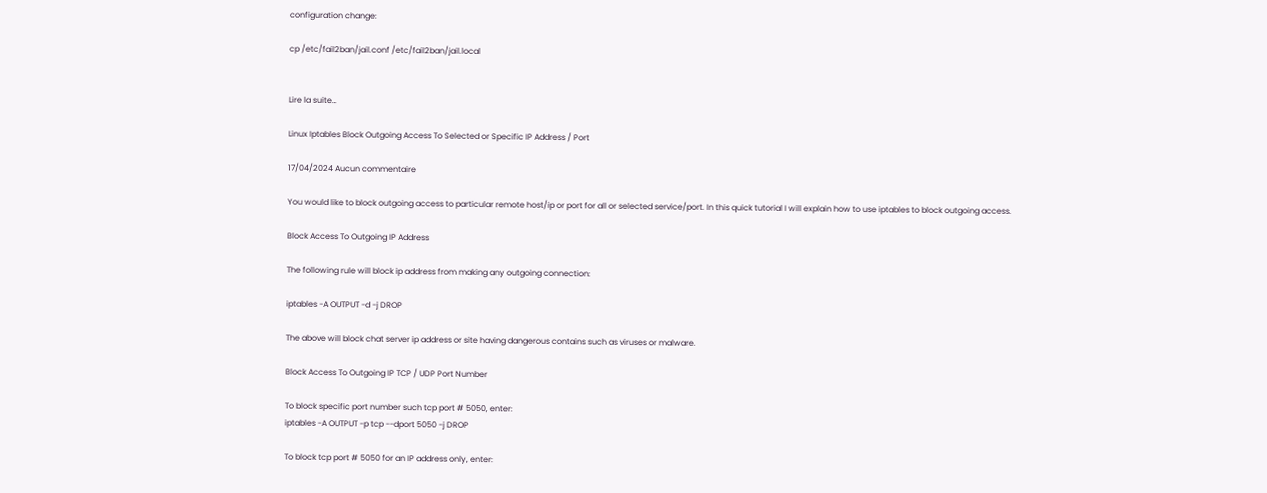configuration change:

cp /etc/fail2ban/jail.conf /etc/fail2ban/jail.local


Lire la suite…

Linux Iptables Block Outgoing Access To Selected or Specific IP Address / Port

17/04/2024 Aucun commentaire

You would like to block outgoing access to particular remote host/ip or port for all or selected service/port. In this quick tutorial I will explain how to use iptables to block outgoing access.

Block Access To Outgoing IP Address

The following rule will block ip address from making any outgoing connection:

iptables -A OUTPUT -d -j DROP

The above will block chat server ip address or site having dangerous contains such as viruses or malware.

Block Access To Outgoing IP TCP / UDP Port Number

To block specific port number such tcp port # 5050, enter:
iptables -A OUTPUT -p tcp --dport 5050 -j DROP

To block tcp port # 5050 for an IP address only, enter: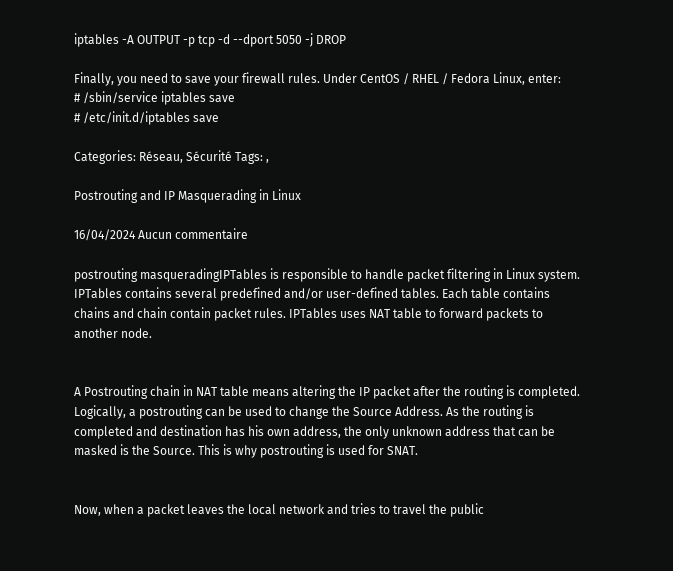iptables -A OUTPUT -p tcp -d --dport 5050 -j DROP

Finally, you need to save your firewall rules. Under CentOS / RHEL / Fedora Linux, enter:
# /sbin/service iptables save
# /etc/init.d/iptables save

Categories: Réseau, Sécurité Tags: ,

Postrouting and IP Masquerading in Linux

16/04/2024 Aucun commentaire

postrouting masqueradingIPTables is responsible to handle packet filtering in Linux system. IPTables contains several predefined and/or user-defined tables. Each table contains chains and chain contain packet rules. IPTables uses NAT table to forward packets to another node.


A Postrouting chain in NAT table means altering the IP packet after the routing is completed. Logically, a postrouting can be used to change the Source Address. As the routing is completed and destination has his own address, the only unknown address that can be masked is the Source. This is why postrouting is used for SNAT.


Now, when a packet leaves the local network and tries to travel the public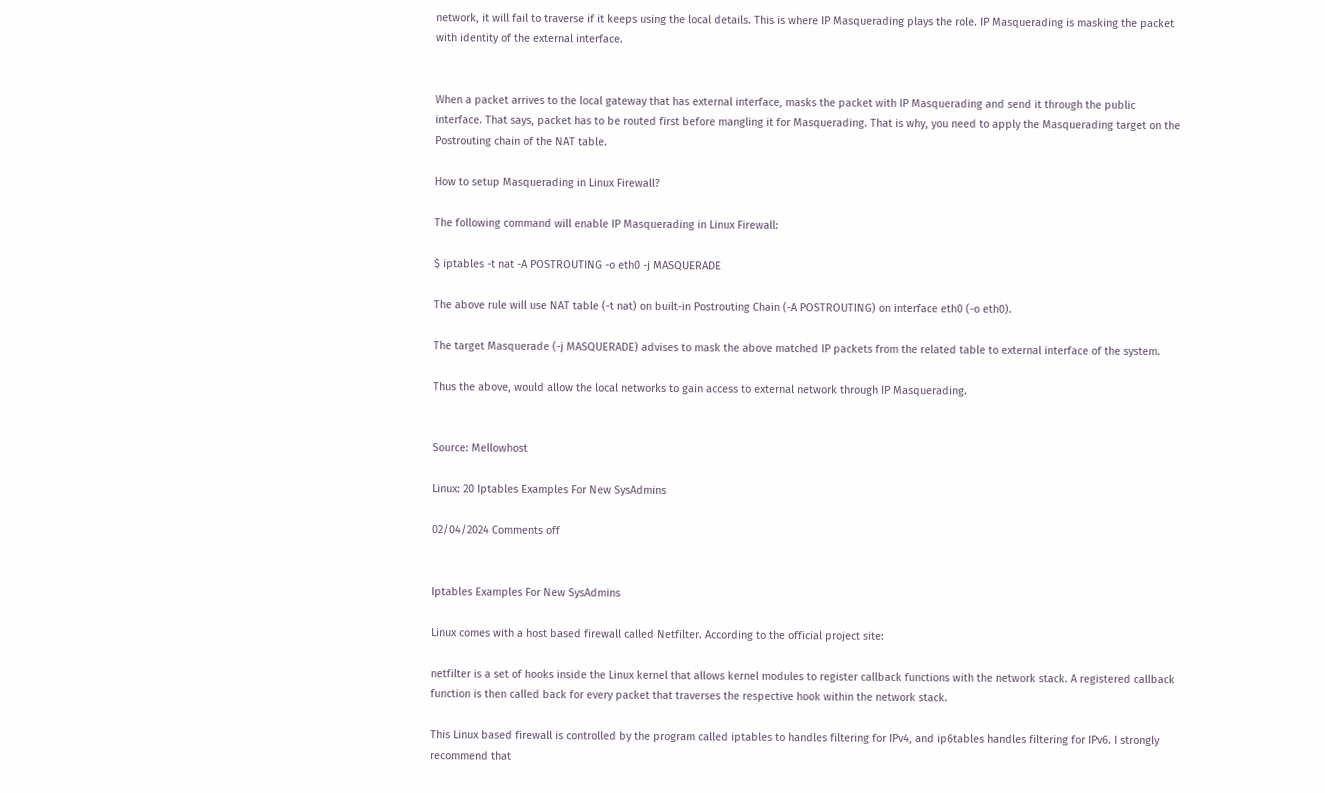network, it will fail to traverse if it keeps using the local details. This is where IP Masquerading plays the role. IP Masquerading is masking the packet with identity of the external interface.


When a packet arrives to the local gateway that has external interface, masks the packet with IP Masquerading and send it through the public interface. That says, packet has to be routed first before mangling it for Masquerading. That is why, you need to apply the Masquerading target on the Postrouting chain of the NAT table.

How to setup Masquerading in Linux Firewall?

The following command will enable IP Masquerading in Linux Firewall:

$ iptables -t nat -A POSTROUTING -o eth0 -j MASQUERADE

The above rule will use NAT table (-t nat) on built-in Postrouting Chain (-A POSTROUTING) on interface eth0 (-o eth0).

The target Masquerade (-j MASQUERADE) advises to mask the above matched IP packets from the related table to external interface of the system.

Thus the above, would allow the local networks to gain access to external network through IP Masquerading.


Source: Mellowhost

Linux: 20 Iptables Examples For New SysAdmins

02/04/2024 Comments off


Iptables Examples For New SysAdmins

Linux comes with a host based firewall called Netfilter. According to the official project site:

netfilter is a set of hooks inside the Linux kernel that allows kernel modules to register callback functions with the network stack. A registered callback function is then called back for every packet that traverses the respective hook within the network stack.

This Linux based firewall is controlled by the program called iptables to handles filtering for IPv4, and ip6tables handles filtering for IPv6. I strongly recommend that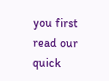you first read our quick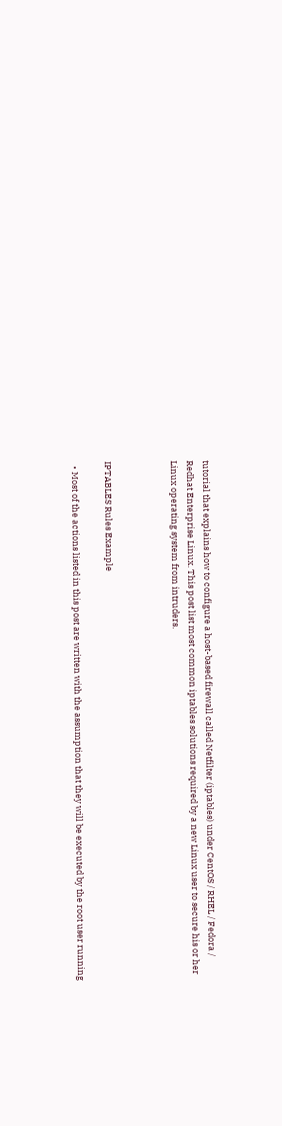tutorial that explains how to configure a host-based firewall called Netfilter (iptables) under CentOS / RHEL / Fedora / Redhat Enterprise Linux. This post list most common iptables solutions required by a new Linux user to secure his or her Linux operating system from intruders.



IPTABLES Rules Example

  • Most of the actions listed in this post are written with the assumption that they will be executed by the root user running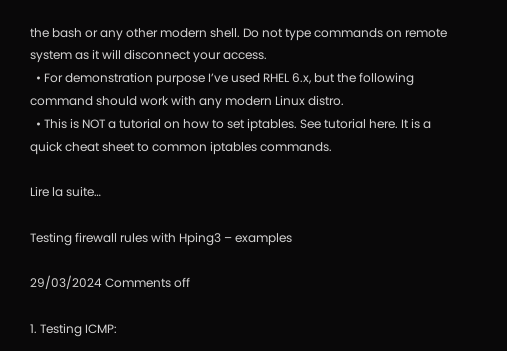the bash or any other modern shell. Do not type commands on remote system as it will disconnect your access.
  • For demonstration purpose I’ve used RHEL 6.x, but the following command should work with any modern Linux distro.
  • This is NOT a tutorial on how to set iptables. See tutorial here. It is a quick cheat sheet to common iptables commands.

Lire la suite…

Testing firewall rules with Hping3 – examples

29/03/2024 Comments off

1. Testing ICMP: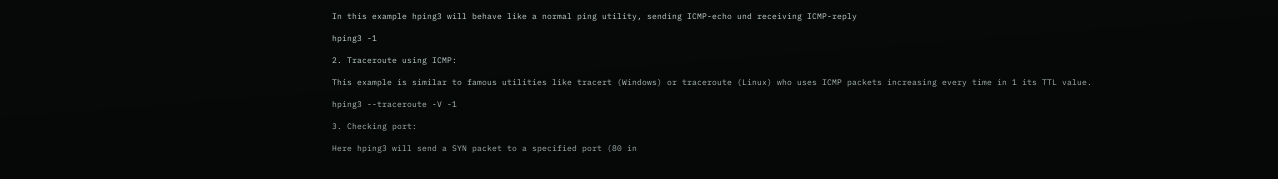In this example hping3 will behave like a normal ping utility, sending ICMP-echo und receiving ICMP-reply

hping3 -1

2. Traceroute using ICMP:

This example is similar to famous utilities like tracert (Windows) or traceroute (Linux) who uses ICMP packets increasing every time in 1 its TTL value.

hping3 --traceroute -V -1

3. Checking port:

Here hping3 will send a SYN packet to a specified port (80 in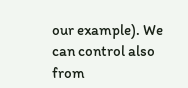our example). We can control also from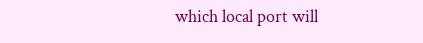which local port will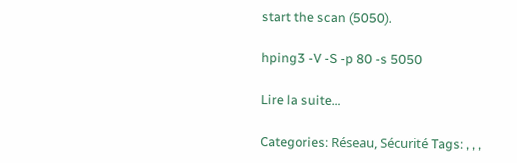start the scan (5050).

hping3 -V -S -p 80 -s 5050

Lire la suite…

Categories: Réseau, Sécurité Tags: , , ,